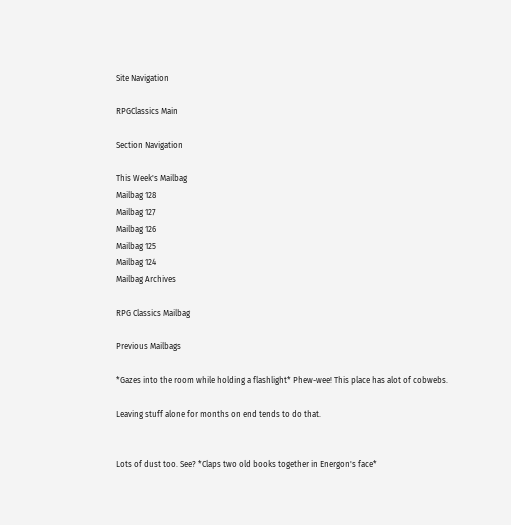Site Navigation

RPGClassics Main

Section Navigation

This Week's Mailbag
Mailbag 128
Mailbag 127
Mailbag 126
Mailbag 125
Mailbag 124
Mailbag Archives

RPG Classics Mailbag

Previous Mailbags

*Gazes into the room while holding a flashlight* Phew-wee! This place has alot of cobwebs.

Leaving stuff alone for months on end tends to do that.


Lots of dust too. See? *Claps two old books together in Energon's face*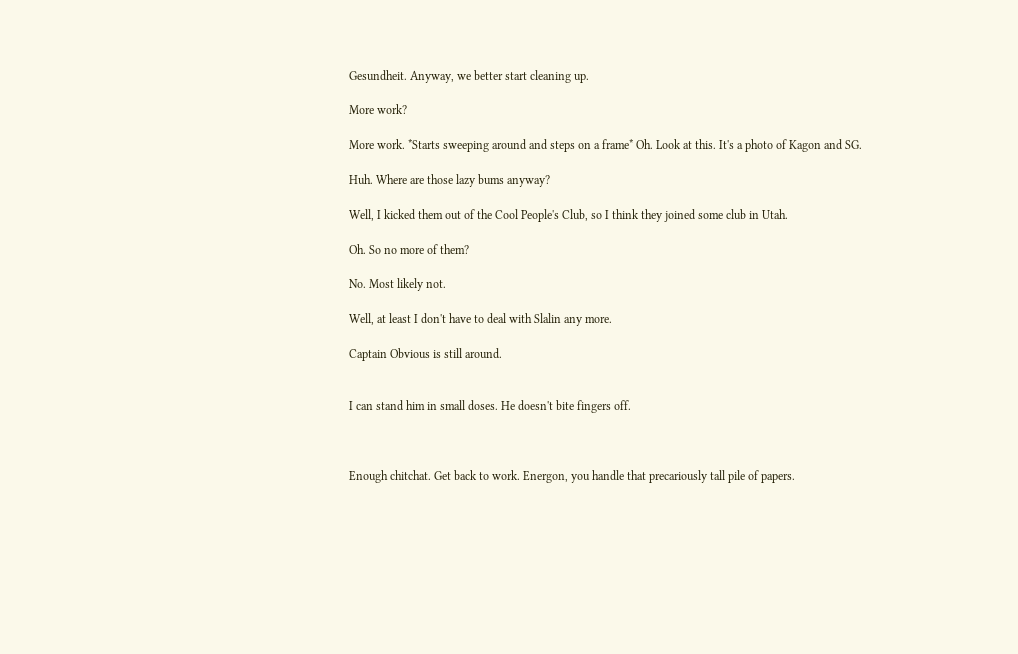Gesundheit. Anyway, we better start cleaning up.

More work?

More work. *Starts sweeping around and steps on a frame* Oh. Look at this. It's a photo of Kagon and SG.

Huh. Where are those lazy bums anyway?

Well, I kicked them out of the Cool People's Club, so I think they joined some club in Utah.

Oh. So no more of them?

No. Most likely not.

Well, at least I don't have to deal with Slalin any more.

Captain Obvious is still around.


I can stand him in small doses. He doesn't bite fingers off.



Enough chitchat. Get back to work. Energon, you handle that precariously tall pile of papers.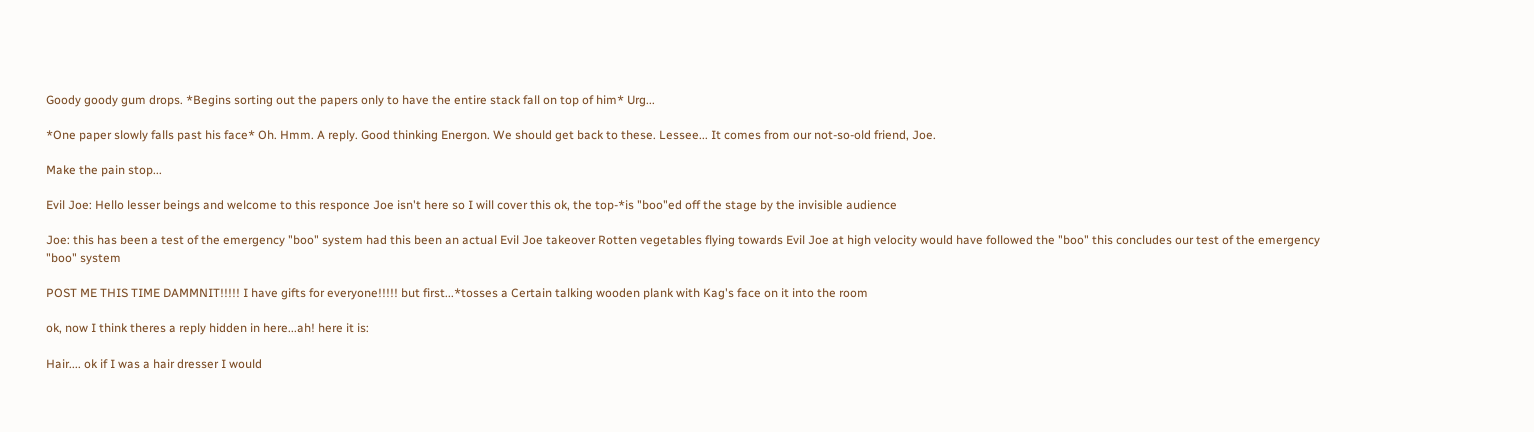Goody goody gum drops. *Begins sorting out the papers only to have the entire stack fall on top of him* Urg...

*One paper slowly falls past his face* Oh. Hmm. A reply. Good thinking Energon. We should get back to these. Lessee... It comes from our not-so-old friend, Joe.

Make the pain stop...

Evil Joe: Hello lesser beings and welcome to this responce Joe isn't here so I will cover this ok, the top-*is "boo"ed off the stage by the invisible audience

Joe: this has been a test of the emergency "boo" system had this been an actual Evil Joe takeover Rotten vegetables flying towards Evil Joe at high velocity would have followed the "boo" this concludes our test of the emergency "boo" system

POST ME THIS TIME DAMMNIT!!!!! I have gifts for everyone!!!!! but first...*tosses a Certain talking wooden plank with Kag's face on it into the room

ok, now I think theres a reply hidden in here...ah! here it is:

Hair.... ok if I was a hair dresser I would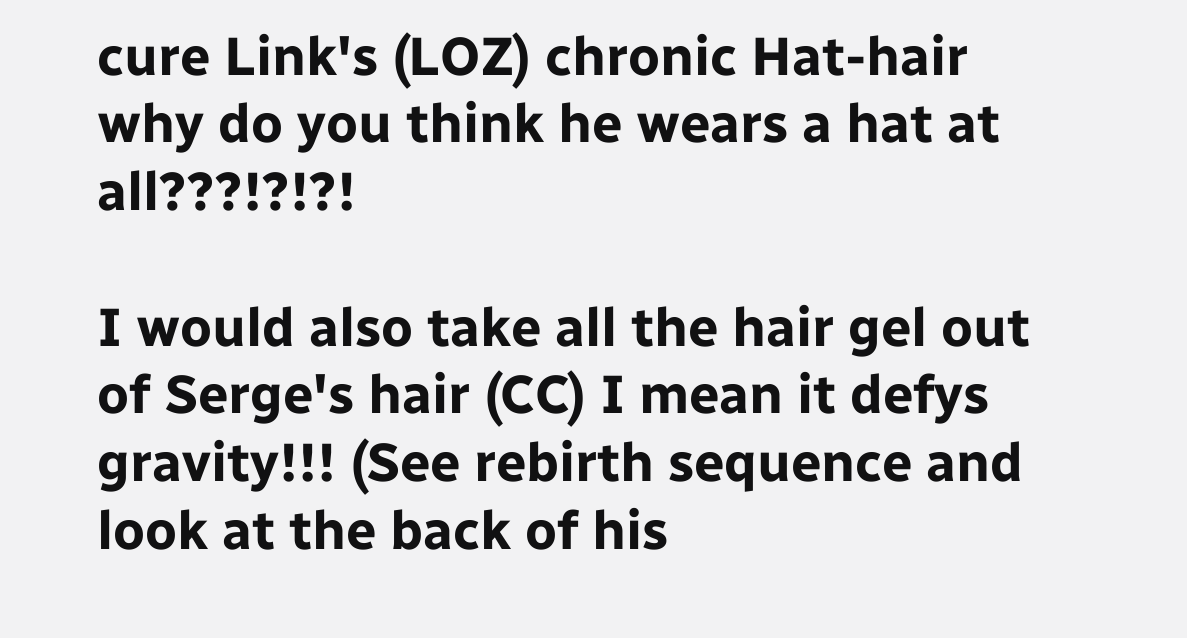cure Link's (LOZ) chronic Hat-hair why do you think he wears a hat at all???!?!?!

I would also take all the hair gel out of Serge's hair (CC) I mean it defys gravity!!! (See rebirth sequence and look at the back of his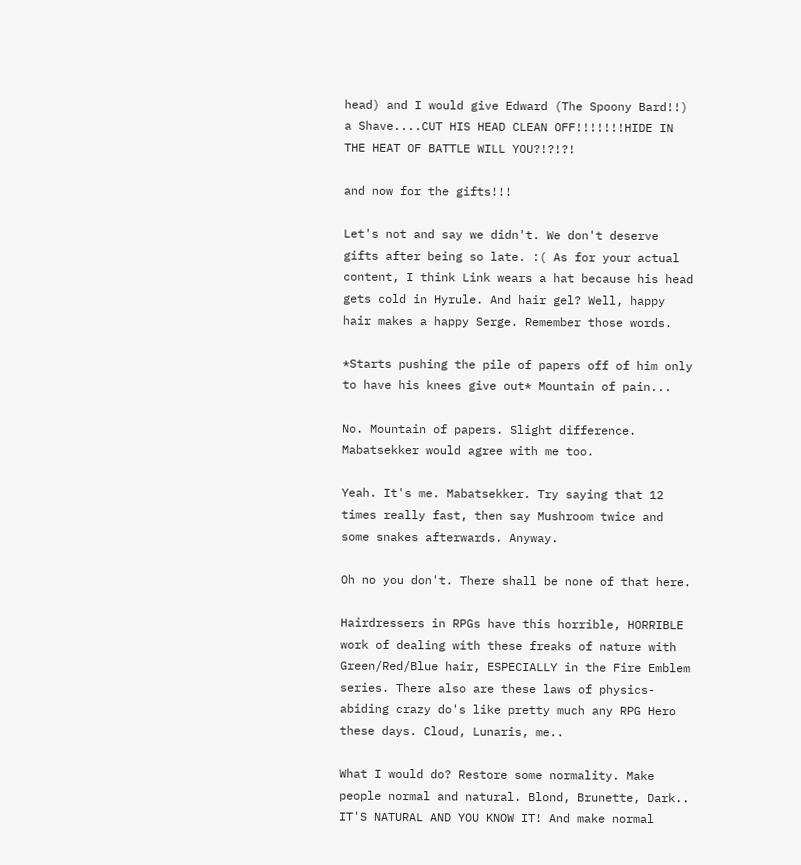head) and I would give Edward (The Spoony Bard!!) a Shave....CUT HIS HEAD CLEAN OFF!!!!!!!HIDE IN THE HEAT OF BATTLE WILL YOU?!?!?!

and now for the gifts!!!

Let's not and say we didn't. We don't deserve gifts after being so late. :( As for your actual content, I think Link wears a hat because his head gets cold in Hyrule. And hair gel? Well, happy hair makes a happy Serge. Remember those words.

*Starts pushing the pile of papers off of him only to have his knees give out* Mountain of pain...

No. Mountain of papers. Slight difference. Mabatsekker would agree with me too.

Yeah. It's me. Mabatsekker. Try saying that 12 times really fast, then say Mushroom twice and some snakes afterwards. Anyway.

Oh no you don't. There shall be none of that here.

Hairdressers in RPGs have this horrible, HORRIBLE work of dealing with these freaks of nature with Green/Red/Blue hair, ESPECIALLY in the Fire Emblem series. There also are these laws of physics-abiding crazy do's like pretty much any RPG Hero these days. Cloud, Lunaris, me..

What I would do? Restore some normality. Make people normal and natural. Blond, Brunette, Dark.. IT'S NATURAL AND YOU KNOW IT! And make normal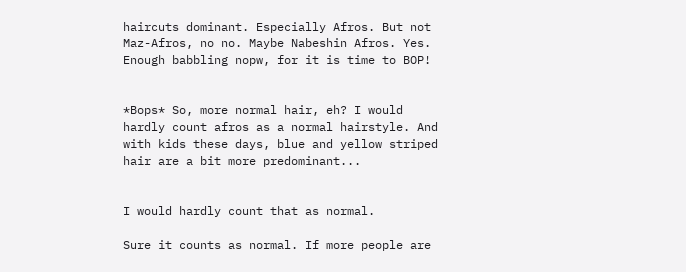haircuts dominant. Especially Afros. But not Maz-Afros, no no. Maybe Nabeshin Afros. Yes. Enough babbling nopw, for it is time to BOP!


*Bops* So, more normal hair, eh? I would hardly count afros as a normal hairstyle. And with kids these days, blue and yellow striped hair are a bit more predominant...


I would hardly count that as normal.

Sure it counts as normal. If more people are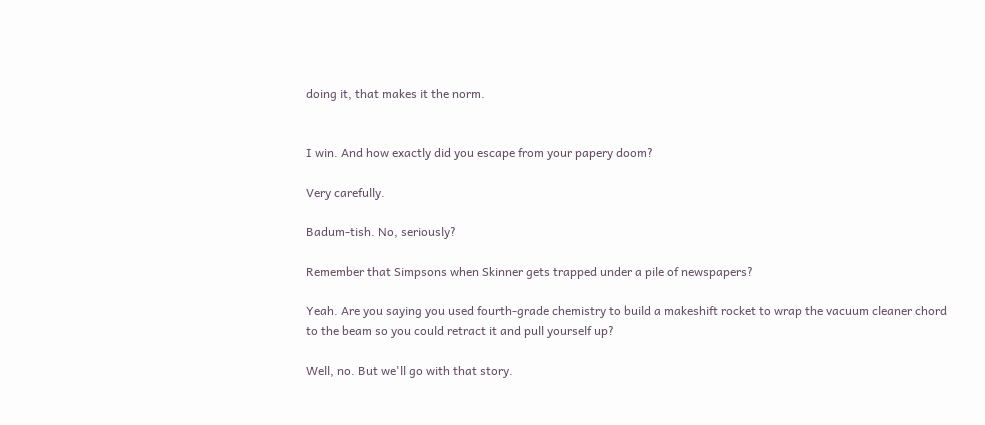doing it, that makes it the norm.


I win. And how exactly did you escape from your papery doom?

Very carefully.

Badum-tish. No, seriously?

Remember that Simpsons when Skinner gets trapped under a pile of newspapers?

Yeah. Are you saying you used fourth-grade chemistry to build a makeshift rocket to wrap the vacuum cleaner chord to the beam so you could retract it and pull yourself up?

Well, no. But we'll go with that story.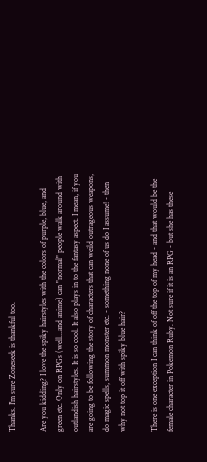Thanks. I'm sure Zoneseek is thankful too.

Are you kidding? I love the spiky hairstyles with the colors of purple, blue, and green etc. Only on RPGs (well...and anime) can "normal" people walk around with outlandish hairstyles. It is so cool. It also plays in to the fantasy aspect. I mean, if you are going to be following the story of characters that can weild outrageous weapons, do magic spells, summon monster etc. - something none of us do I assume! - then why not top it off with spiky blue hair?

There is one exception I can think of off the top of my head - and that would be the female character in Pokemon Ruby. Not sure if it is an RPG - but she has these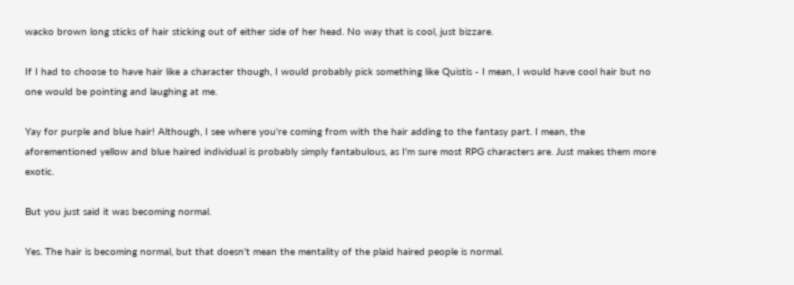wacko brown long sticks of hair sticking out of either side of her head. No way that is cool, just bizzare.

If I had to choose to have hair like a character though, I would probably pick something like Quistis - I mean, I would have cool hair but no one would be pointing and laughing at me.

Yay for purple and blue hair! Although, I see where you're coming from with the hair adding to the fantasy part. I mean, the aforementioned yellow and blue haired individual is probably simply fantabulous, as I'm sure most RPG characters are. Just makes them more exotic.

But you just said it was becoming normal.

Yes. The hair is becoming normal, but that doesn't mean the mentality of the plaid haired people is normal.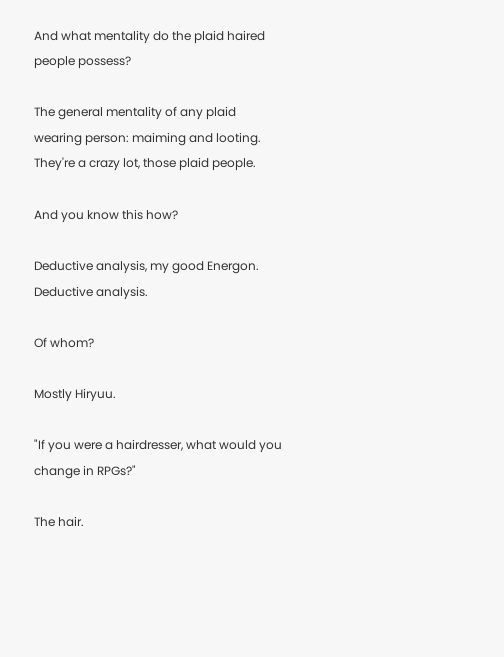And what mentality do the plaid haired people possess?

The general mentality of any plaid wearing person: maiming and looting. They're a crazy lot, those plaid people.

And you know this how?

Deductive analysis, my good Energon. Deductive analysis.

Of whom?

Mostly Hiryuu.

"If you were a hairdresser, what would you change in RPGs?"

The hair.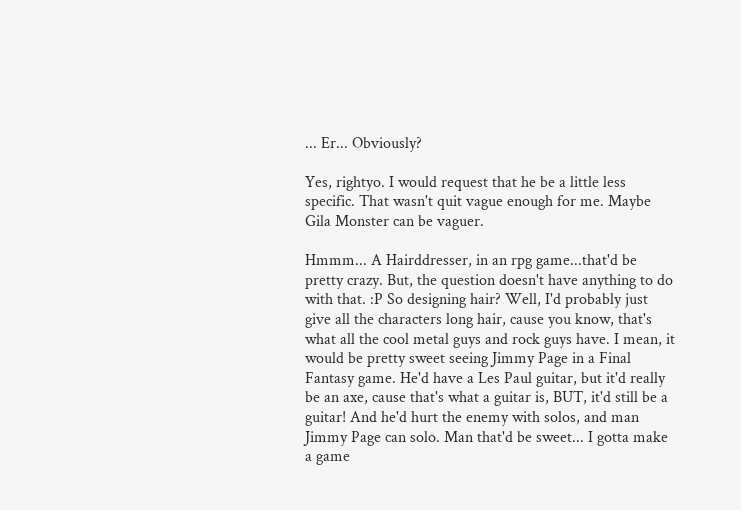... Er... Obviously?

Yes, rightyo. I would request that he be a little less specific. That wasn't quit vague enough for me. Maybe Gila Monster can be vaguer.

Hmmm... A Hairddresser, in an rpg game...that'd be pretty crazy. But, the question doesn't have anything to do with that. :P So designing hair? Well, I'd probably just give all the characters long hair, cause you know, that's what all the cool metal guys and rock guys have. I mean, it would be pretty sweet seeing Jimmy Page in a Final Fantasy game. He'd have a Les Paul guitar, but it'd really be an axe, cause that's what a guitar is, BUT, it'd still be a guitar! And he'd hurt the enemy with solos, and man Jimmy Page can solo. Man that'd be sweet... I gotta make a game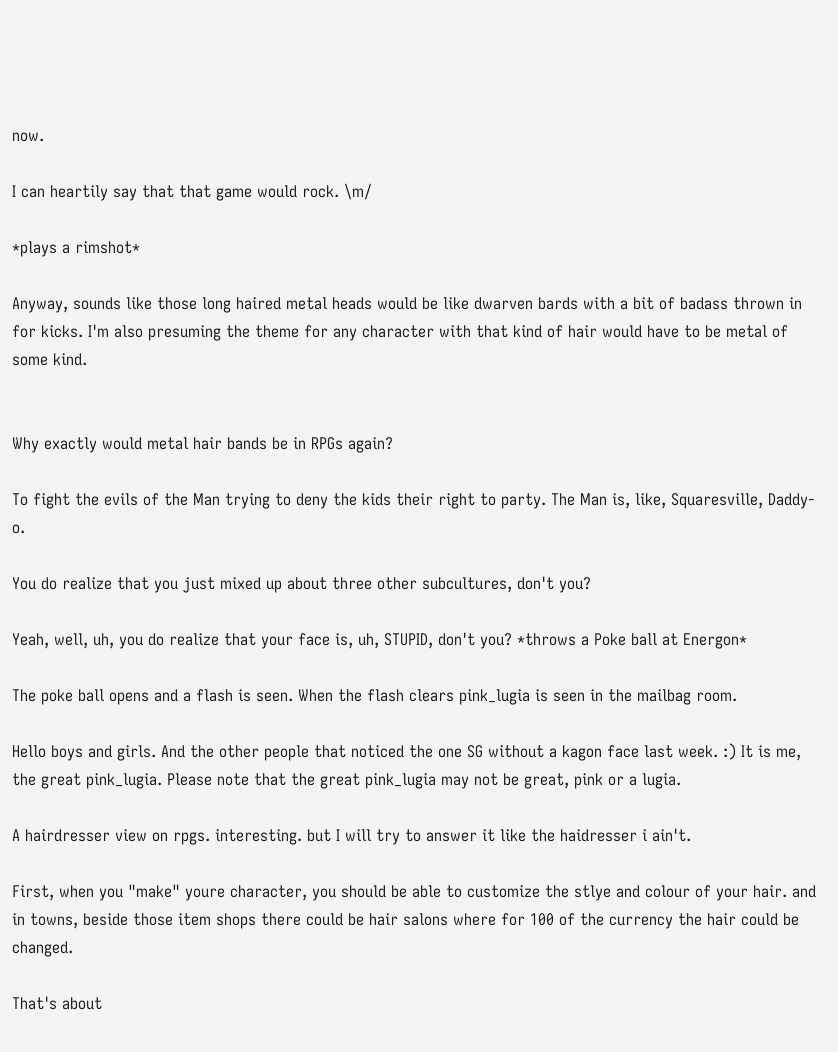now.

I can heartily say that that game would rock. \m/

*plays a rimshot*

Anyway, sounds like those long haired metal heads would be like dwarven bards with a bit of badass thrown in for kicks. I'm also presuming the theme for any character with that kind of hair would have to be metal of some kind.


Why exactly would metal hair bands be in RPGs again?

To fight the evils of the Man trying to deny the kids their right to party. The Man is, like, Squaresville, Daddy-o.

You do realize that you just mixed up about three other subcultures, don't you?

Yeah, well, uh, you do realize that your face is, uh, STUPID, don't you? *throws a Poke ball at Energon*

The poke ball opens and a flash is seen. When the flash clears pink_lugia is seen in the mailbag room.

Hello boys and girls. And the other people that noticed the one SG without a kagon face last week. :) It is me, the great pink_lugia. Please note that the great pink_lugia may not be great, pink or a lugia.

A hairdresser view on rpgs. interesting. but I will try to answer it like the haidresser i ain't.

First, when you "make" youre character, you should be able to customize the stlye and colour of your hair. and in towns, beside those item shops there could be hair salons where for 100 of the currency the hair could be changed.

That's about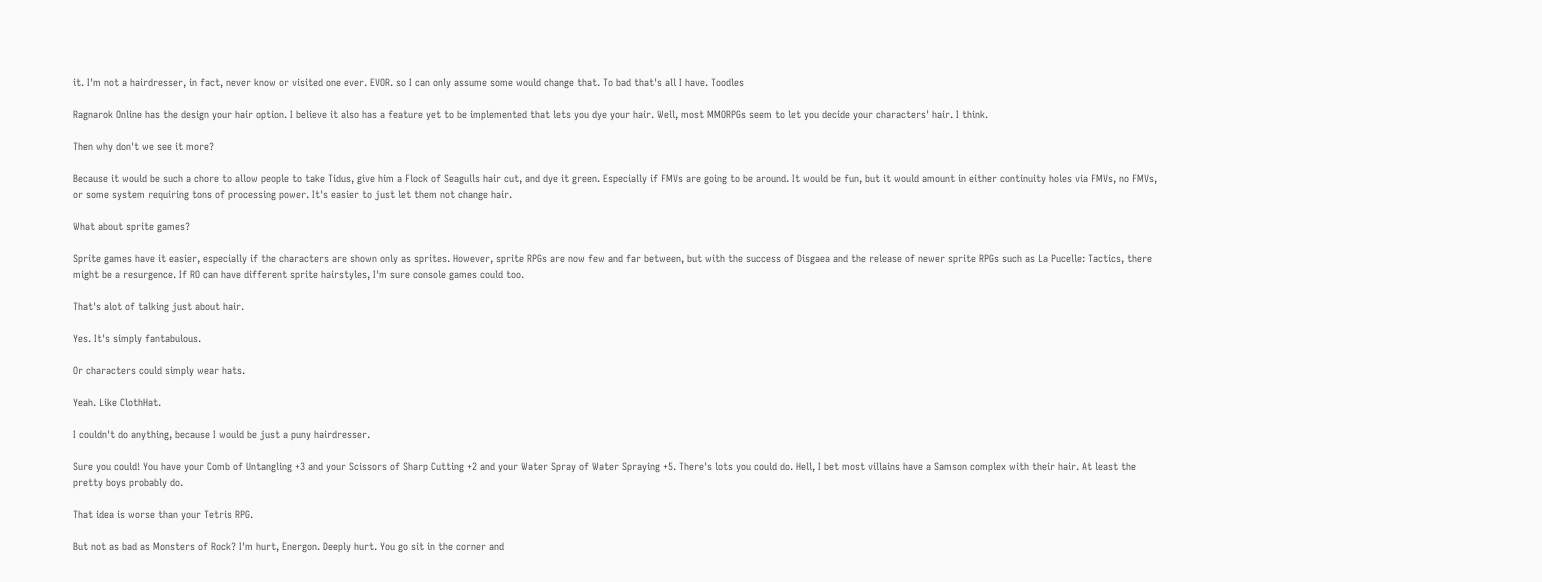it. I'm not a hairdresser, in fact, never know or visited one ever. EVOR. so I can only assume some would change that. To bad that's all I have. Toodles

Ragnarok Online has the design your hair option. I believe it also has a feature yet to be implemented that lets you dye your hair. Well, most MMORPGs seem to let you decide your characters' hair. I think.

Then why don't we see it more?

Because it would be such a chore to allow people to take Tidus, give him a Flock of Seagulls hair cut, and dye it green. Especially if FMVs are going to be around. It would be fun, but it would amount in either continuity holes via FMVs, no FMVs, or some system requiring tons of processing power. It's easier to just let them not change hair.

What about sprite games?

Sprite games have it easier, especially if the characters are shown only as sprites. However, sprite RPGs are now few and far between, but with the success of Disgaea and the release of newer sprite RPGs such as La Pucelle: Tactics, there might be a resurgence. If RO can have different sprite hairstyles, I'm sure console games could too.

That's alot of talking just about hair.

Yes. It's simply fantabulous.

Or characters could simply wear hats.

Yeah. Like ClothHat.

I couldn't do anything, because I would be just a puny hairdresser.

Sure you could! You have your Comb of Untangling +3 and your Scissors of Sharp Cutting +2 and your Water Spray of Water Spraying +5. There's lots you could do. Hell, I bet most villains have a Samson complex with their hair. At least the pretty boys probably do.

That idea is worse than your Tetris RPG.

But not as bad as Monsters of Rock? I'm hurt, Energon. Deeply hurt. You go sit in the corner and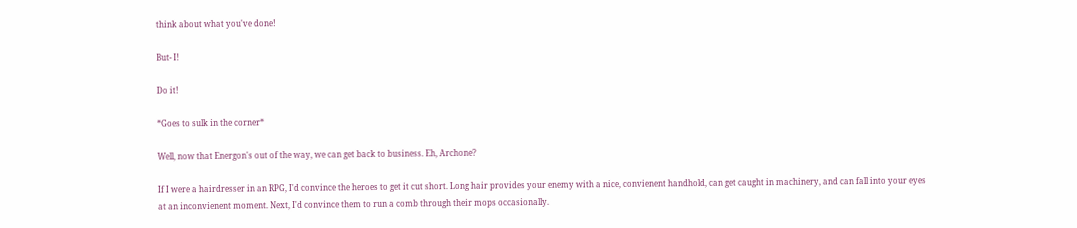think about what you've done!

But- I!

Do it!

*Goes to sulk in the corner*

Well, now that Energon's out of the way, we can get back to business. Eh, Archone?

If I were a hairdresser in an RPG, I'd convince the heroes to get it cut short. Long hair provides your enemy with a nice, convienent handhold, can get caught in machinery, and can fall into your eyes at an inconvienent moment. Next, I'd convince them to run a comb through their mops occasionally.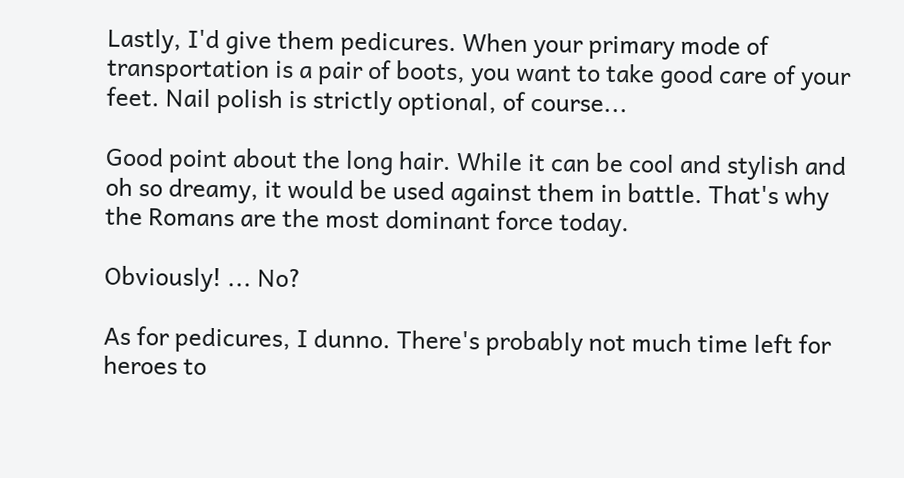Lastly, I'd give them pedicures. When your primary mode of transportation is a pair of boots, you want to take good care of your feet. Nail polish is strictly optional, of course...

Good point about the long hair. While it can be cool and stylish and oh so dreamy, it would be used against them in battle. That's why the Romans are the most dominant force today.

Obviously! ... No?

As for pedicures, I dunno. There's probably not much time left for heroes to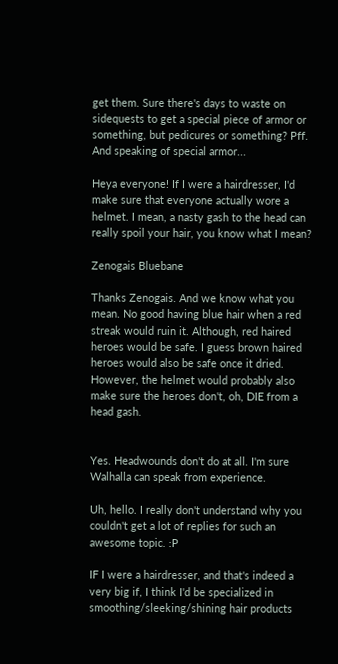get them. Sure there's days to waste on sidequests to get a special piece of armor or something, but pedicures or something? Pff. And speaking of special armor...

Heya everyone! If I were a hairdresser, I'd make sure that everyone actually wore a helmet. I mean, a nasty gash to the head can really spoil your hair, you know what I mean?

Zenogais Bluebane

Thanks Zenogais. And we know what you mean. No good having blue hair when a red streak would ruin it. Although, red haired heroes would be safe. I guess brown haired heroes would also be safe once it dried. However, the helmet would probably also make sure the heroes don't, oh, DIE from a head gash.


Yes. Headwounds don't do at all. I'm sure Walhalla can speak from experience.

Uh, hello. I really don't understand why you couldn't get a lot of replies for such an awesome topic. :P

IF I were a hairdresser, and that's indeed a very big if, I think I'd be specialized in smoothing/sleeking/shining hair products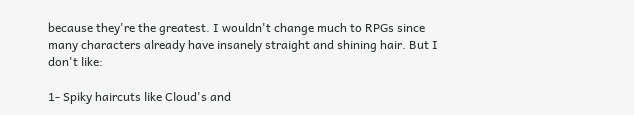because they're the greatest. I wouldn't change much to RPGs since many characters already have insanely straight and shining hair. But I don't like:

1- Spiky haircuts like Cloud's and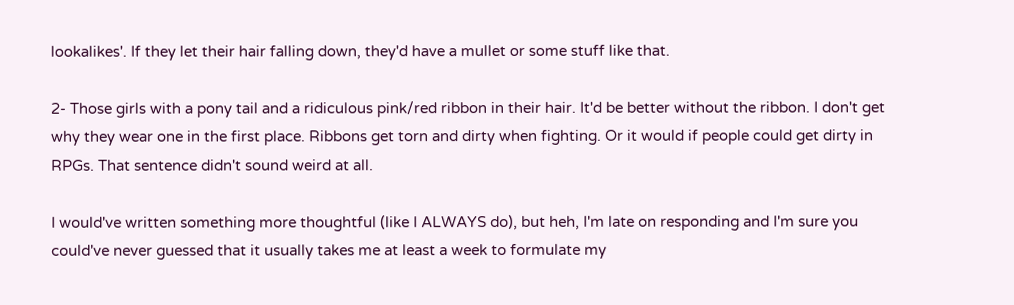lookalikes'. If they let their hair falling down, they'd have a mullet or some stuff like that.

2- Those girls with a pony tail and a ridiculous pink/red ribbon in their hair. It'd be better without the ribbon. I don't get why they wear one in the first place. Ribbons get torn and dirty when fighting. Or it would if people could get dirty in RPGs. That sentence didn't sound weird at all.

I would've written something more thoughtful (like I ALWAYS do), but heh, I'm late on responding and I'm sure you could've never guessed that it usually takes me at least a week to formulate my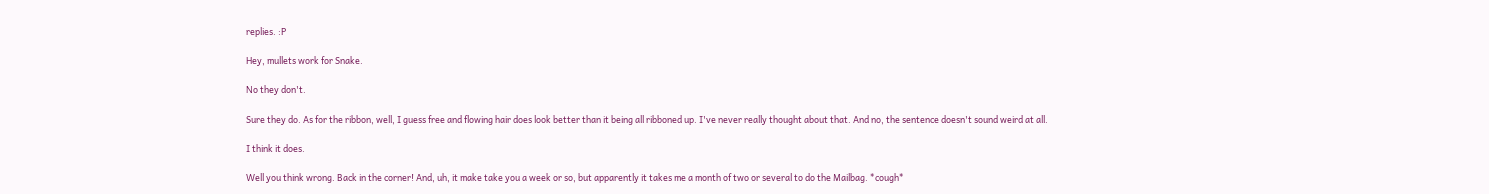replies. :P

Hey, mullets work for Snake.

No they don't.

Sure they do. As for the ribbon, well, I guess free and flowing hair does look better than it being all ribboned up. I've never really thought about that. And no, the sentence doesn't sound weird at all.

I think it does.

Well you think wrong. Back in the corner! And, uh, it make take you a week or so, but apparently it takes me a month of two or several to do the Mailbag. *cough*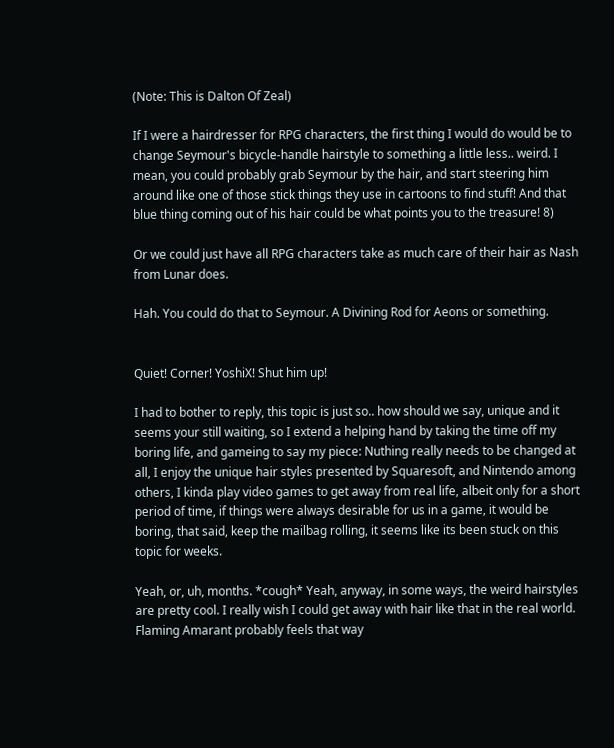(Note: This is Dalton Of Zeal)

If I were a hairdresser for RPG characters, the first thing I would do would be to change Seymour's bicycle-handle hairstyle to something a little less.. weird. I mean, you could probably grab Seymour by the hair, and start steering him around like one of those stick things they use in cartoons to find stuff! And that blue thing coming out of his hair could be what points you to the treasure! 8)

Or we could just have all RPG characters take as much care of their hair as Nash from Lunar does.

Hah. You could do that to Seymour. A Divining Rod for Aeons or something.


Quiet! Corner! YoshiX! Shut him up!

I had to bother to reply, this topic is just so.. how should we say, unique and it seems your still waiting, so I extend a helping hand by taking the time off my boring life, and gameing to say my piece: Nuthing really needs to be changed at all, I enjoy the unique hair styles presented by Squaresoft, and Nintendo among others, I kinda play video games to get away from real life, albeit only for a short period of time, if things were always desirable for us in a game, it would be boring, that said, keep the mailbag rolling, it seems like its been stuck on this topic for weeks.

Yeah, or, uh, months. *cough* Yeah, anyway, in some ways, the weird hairstyles are pretty cool. I really wish I could get away with hair like that in the real world. Flaming Amarant probably feels that way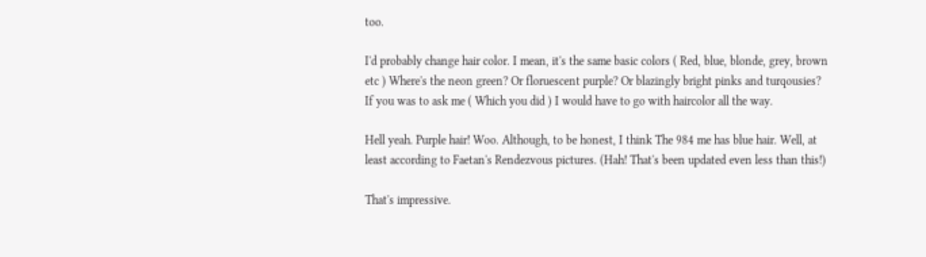too.

I'd probably change hair color. I mean, it's the same basic colors ( Red, blue, blonde, grey, brown etc ) Where's the neon green? Or floruescent purple? Or blazingly bright pinks and turqousies? If you was to ask me ( Which you did ) I would have to go with haircolor all the way.

Hell yeah. Purple hair! Woo. Although, to be honest, I think The 984 me has blue hair. Well, at least according to Faetan's Rendezvous pictures. (Hah! That's been updated even less than this!)

That's impressive.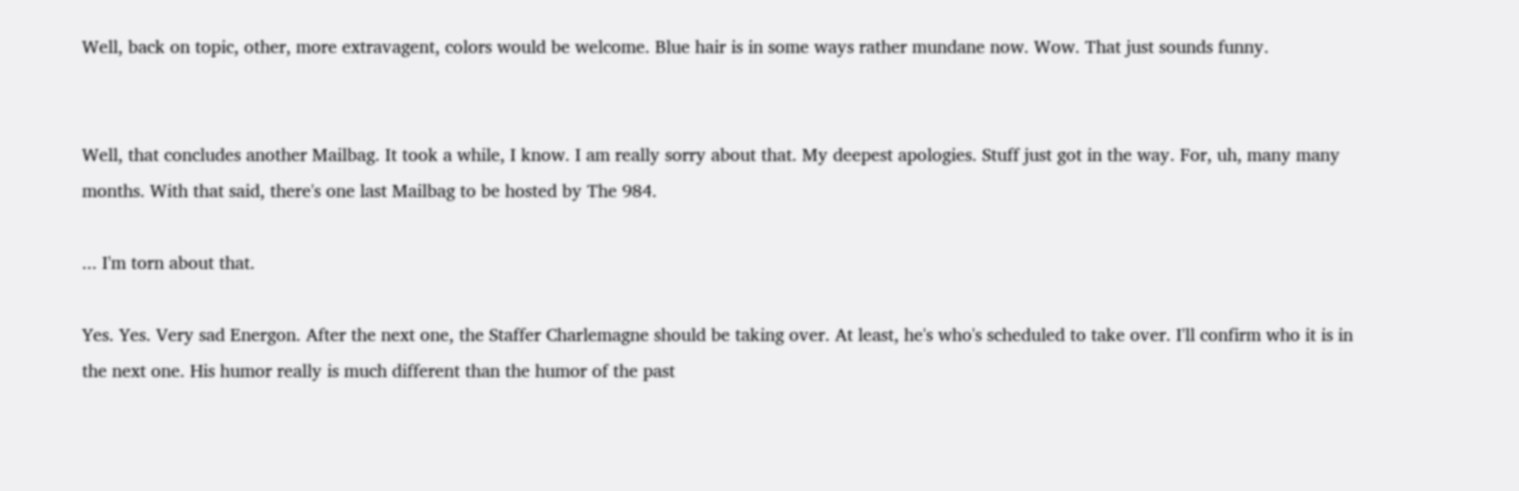Well, back on topic, other, more extravagent, colors would be welcome. Blue hair is in some ways rather mundane now. Wow. That just sounds funny.


Well, that concludes another Mailbag. It took a while, I know. I am really sorry about that. My deepest apologies. Stuff just got in the way. For, uh, many many months. With that said, there's one last Mailbag to be hosted by The 984.

... I'm torn about that.

Yes. Yes. Very sad Energon. After the next one, the Staffer Charlemagne should be taking over. At least, he's who's scheduled to take over. I'll confirm who it is in the next one. His humor really is much different than the humor of the past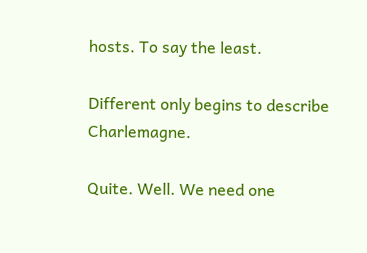hosts. To say the least.

Different only begins to describe Charlemagne.

Quite. Well. We need one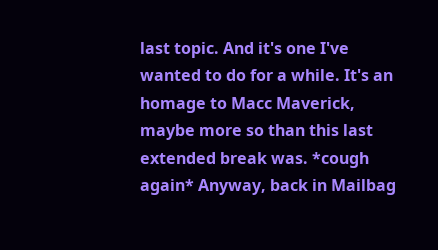last topic. And it's one I've wanted to do for a while. It's an homage to Macc Maverick, maybe more so than this last extended break was. *cough again* Anyway, back in Mailbag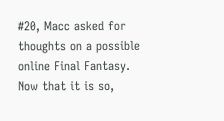#20, Macc asked for thoughts on a possible online Final Fantasy. Now that it is so,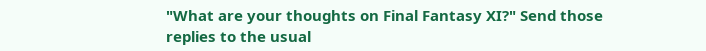"What are your thoughts on Final Fantasy XI?" Send those replies to the usual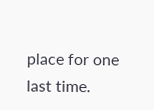place for one last time.